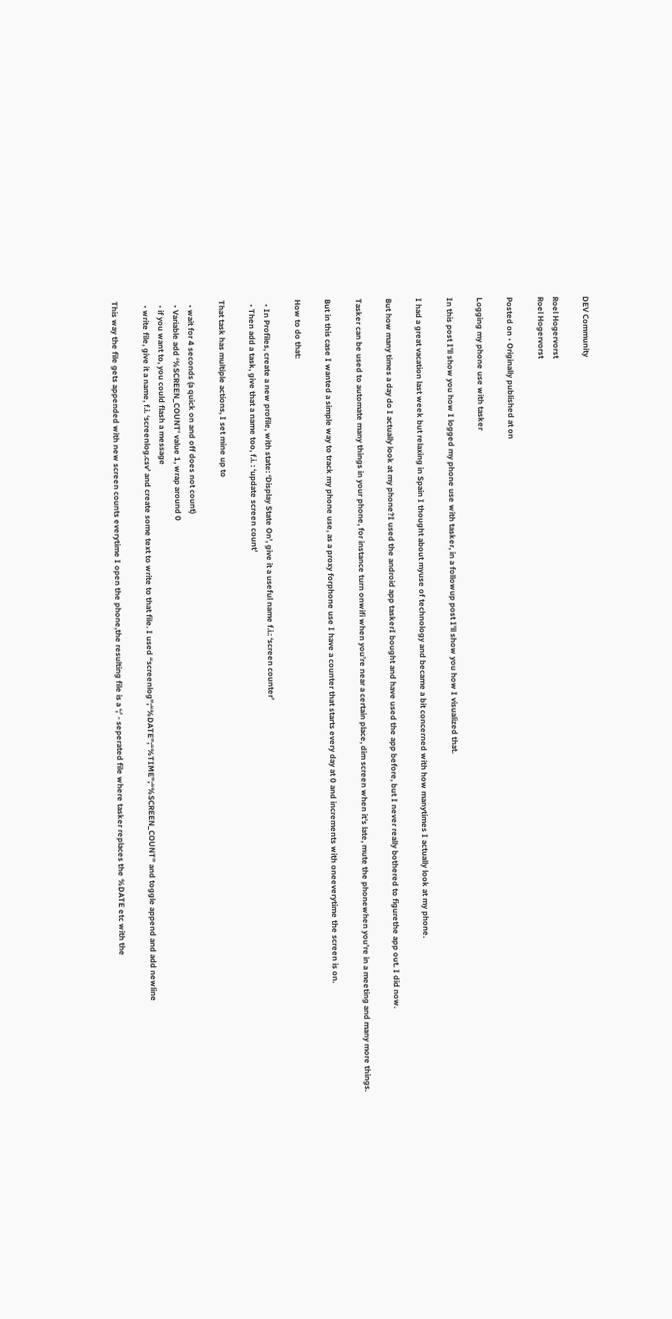DEV Community

Roel Hogervorst
Roel Hogervorst

Posted on • Originally published at on

Logging my phone use with tasker

In this post I’ll show you how I logged my phone use with tasker, in a followup post I’ll show you how I visualized that.

I had a great vacation last week but relaxing in Spain I thought about myuse of technology and became a bit concerned with how manytimes I actually look at my phone.

But how many times a day do I actually look at my phone?I used the android app taskerI bought and have used the app before, but I never really bothered to figurethe app out. I did now.

Tasker can be used to automate many things in your phone, for instance turn onwifi when you’re near a certain place, dim screen when it’s late, mute the phonewhen you’re in a meeting and many more things.

But in this case I wanted a simple way to track my phone use, as a proxy forphone use I have a counter that starts every day at 0 and increments with oneeverytime the screen is on.

How to do that:

  • In Profiles, create a new profile, with state: ‘Display State On’, give it a useful name f.i.: ‘screen counter’
  • Then add a task, give that a name too, f.i. : ‘update screen count’

That task has multiple actions, I set mine up to

  • wait for 4 seconds (a quick on and off does not count)
  • Variable add ‘%SCREEN_COUNT’ value 1, wrap around 0
  • if you want to, you could flash a message
  • write file, give it a name, f.i. ‘screenlog.csv’ and create some text to write to that file. I used “screenlog”;“%DATE”;“%TIME”;“%SCREEN_COUNT” and toggle append and add newline

This way the file gets appended with new screen counts everytime I open the phone,the resulting file is a ‘;’ - seperated file where tasker replaces the %DATE etc with the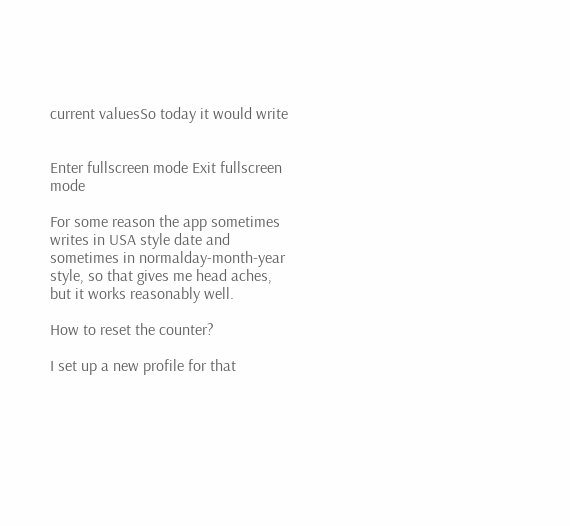current valuesSo today it would write


Enter fullscreen mode Exit fullscreen mode

For some reason the app sometimes writes in USA style date and sometimes in normalday-month-year style, so that gives me head aches, but it works reasonably well.

How to reset the counter?

I set up a new profile for that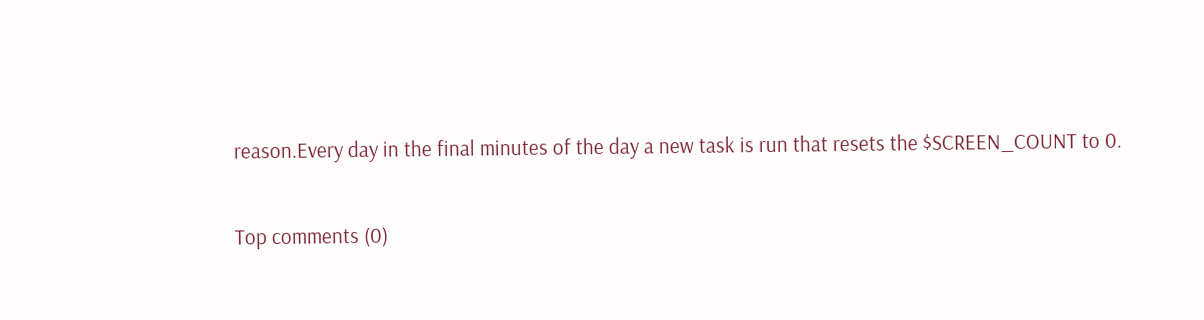reason.Every day in the final minutes of the day a new task is run that resets the $SCREEN_COUNT to 0.

Top comments (0)